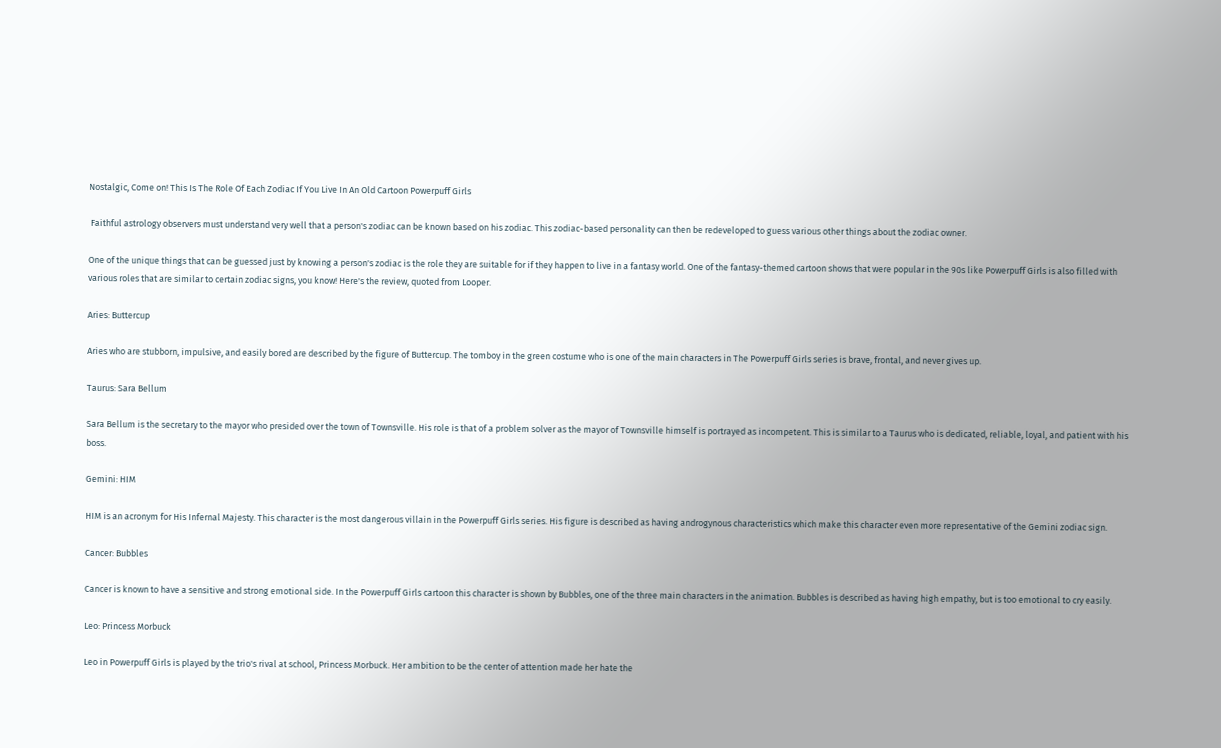Nostalgic, Come on! This Is The Role Of Each Zodiac If You Live In An Old Cartoon Powerpuff Girls

 Faithful astrology observers must understand very well that a person's zodiac can be known based on his zodiac. This zodiac-based personality can then be redeveloped to guess various other things about the zodiac owner.

One of the unique things that can be guessed just by knowing a person's zodiac is the role they are suitable for if they happen to live in a fantasy world. One of the fantasy-themed cartoon shows that were popular in the 90s like Powerpuff Girls is also filled with various roles that are similar to certain zodiac signs, you know! Here's the review, quoted from Looper.

Aries: Buttercup

Aries who are stubborn, impulsive, and easily bored are described by the figure of Buttercup. The tomboy in the green costume who is one of the main characters in The Powerpuff Girls series is brave, frontal, and never gives up.

Taurus: Sara Bellum

Sara Bellum is the secretary to the mayor who presided over the town of Townsville. His role is that of a problem solver as the mayor of Townsville himself is portrayed as incompetent. This is similar to a Taurus who is dedicated, reliable, loyal, and patient with his boss.

Gemini: HIM

HIM is an acronym for His Infernal Majesty. This character is the most dangerous villain in the Powerpuff Girls series. His figure is described as having androgynous characteristics which make this character even more representative of the Gemini zodiac sign.

Cancer: Bubbles

Cancer is known to have a sensitive and strong emotional side. In the Powerpuff Girls cartoon this character is shown by Bubbles, one of the three main characters in the animation. Bubbles is described as having high empathy, but is too emotional to cry easily.

Leo: Princess Morbuck

Leo in Powerpuff Girls is played by the trio's rival at school, Princess Morbuck. Her ambition to be the center of attention made her hate the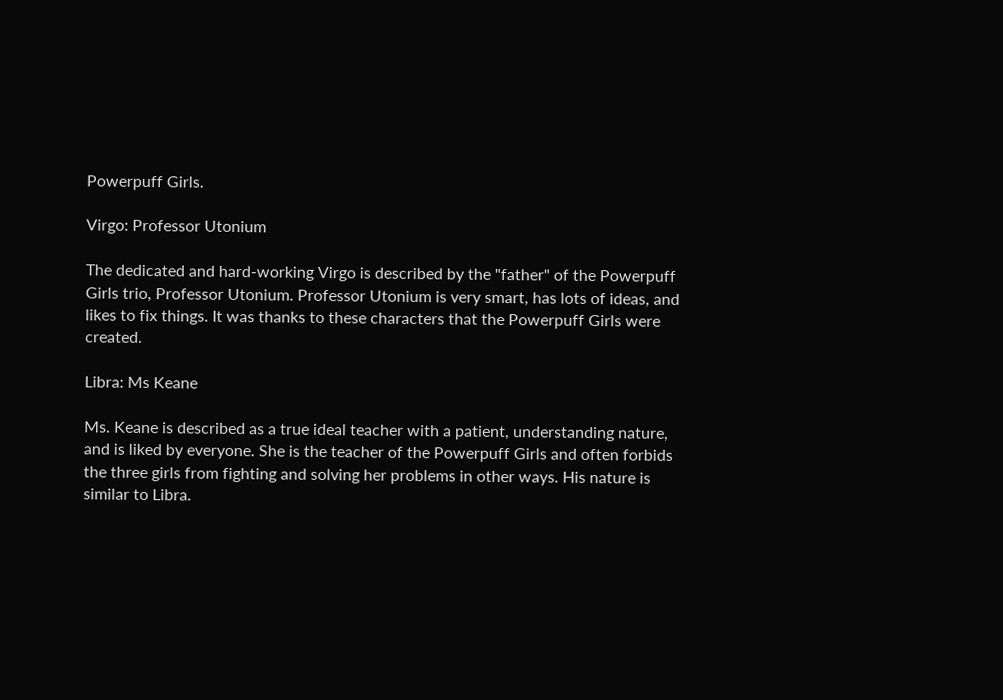Powerpuff Girls.

Virgo: Professor Utonium

The dedicated and hard-working Virgo is described by the "father" of the Powerpuff Girls trio, Professor Utonium. Professor Utonium is very smart, has lots of ideas, and likes to fix things. It was thanks to these characters that the Powerpuff Girls were created.

Libra: Ms Keane

Ms. Keane is described as a true ideal teacher with a patient, understanding nature, and is liked by everyone. She is the teacher of the Powerpuff Girls and often forbids the three girls from fighting and solving her problems in other ways. His nature is similar to Libra.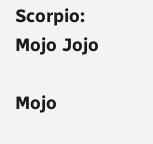Scorpio: Mojo Jojo

Mojo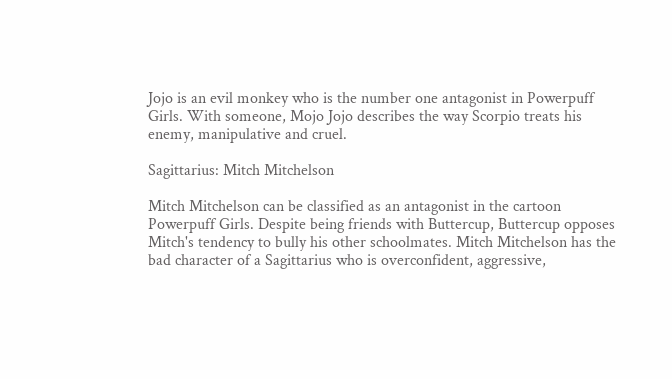Jojo is an evil monkey who is the number one antagonist in Powerpuff Girls. With someone, Mojo Jojo describes the way Scorpio treats his enemy, manipulative and cruel.

Sagittarius: Mitch Mitchelson

Mitch Mitchelson can be classified as an antagonist in the cartoon Powerpuff Girls. Despite being friends with Buttercup, Buttercup opposes Mitch's tendency to bully his other schoolmates. Mitch Mitchelson has the bad character of a Sagittarius who is overconfident, aggressive,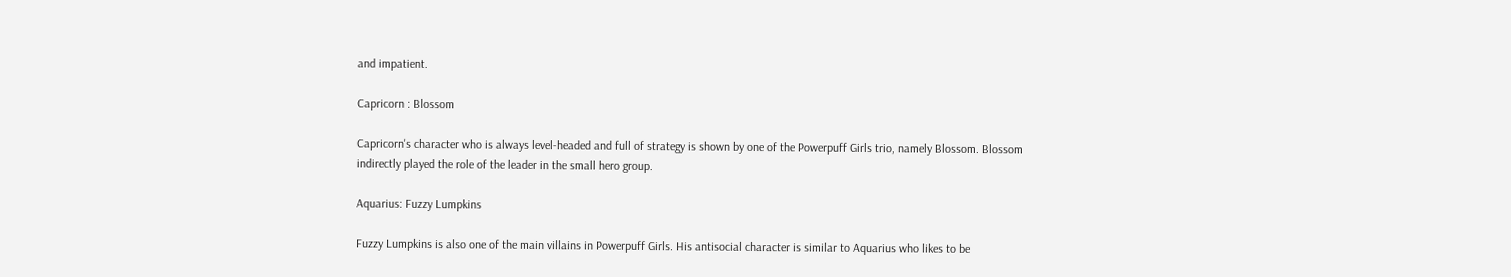and impatient.

Capricorn : Blossom

Capricorn's character who is always level-headed and full of strategy is shown by one of the Powerpuff Girls trio, namely Blossom. Blossom indirectly played the role of the leader in the small hero group.

Aquarius: Fuzzy Lumpkins

Fuzzy Lumpkins is also one of the main villains in Powerpuff Girls. His antisocial character is similar to Aquarius who likes to be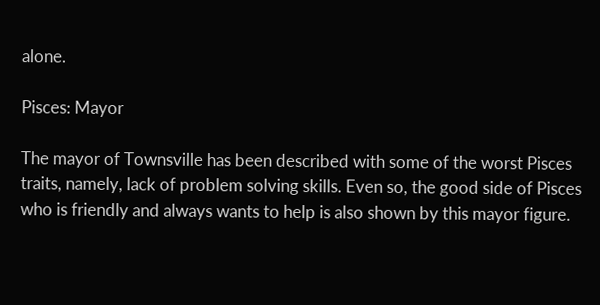alone.

Pisces: Mayor

The mayor of Townsville has been described with some of the worst Pisces traits, namely, lack of problem solving skills. Even so, the good side of Pisces who is friendly and always wants to help is also shown by this mayor figure.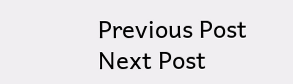Previous Post Next Post